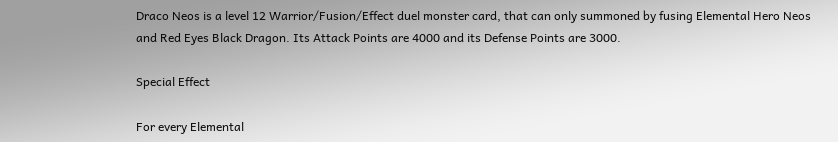Draco Neos is a level 12 Warrior/Fusion/Effect duel monster card, that can only summoned by fusing Elemental Hero Neos and Red Eyes Black Dragon. Its Attack Points are 4000 and its Defense Points are 3000.

Special Effect

For every Elemental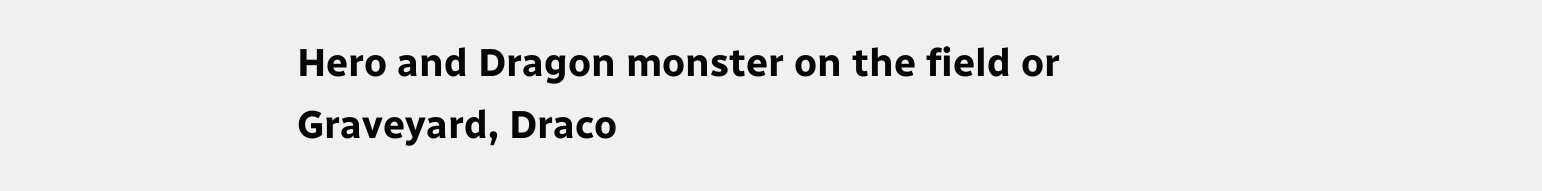Hero and Dragon monster on the field or Graveyard, Draco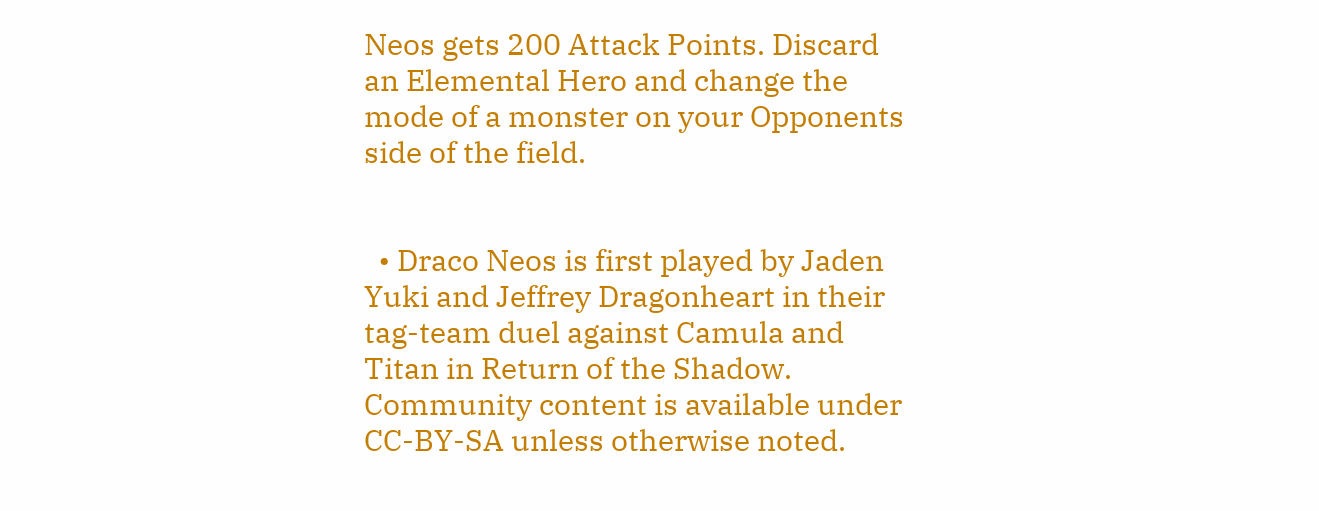Neos gets 200 Attack Points. Discard an Elemental Hero and change the mode of a monster on your Opponents side of the field.


  • Draco Neos is first played by Jaden Yuki and Jeffrey Dragonheart in their tag-team duel against Camula and Titan in Return of the Shadow.
Community content is available under CC-BY-SA unless otherwise noted.